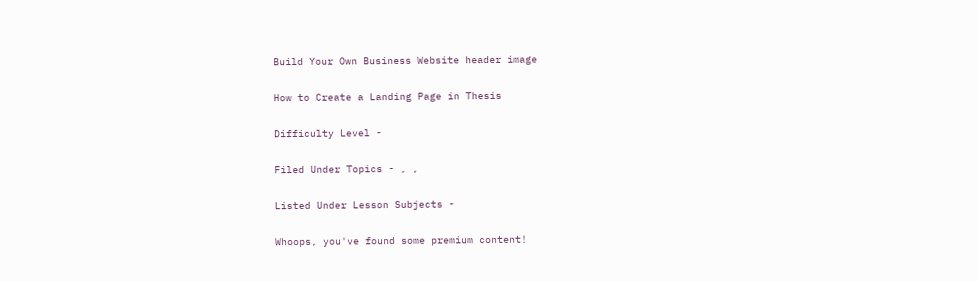Build Your Own Business Website header image

How to Create a Landing Page in Thesis

Difficulty Level -

Filed Under Topics - , ,

Listed Under Lesson Subjects -

Whoops, you've found some premium content!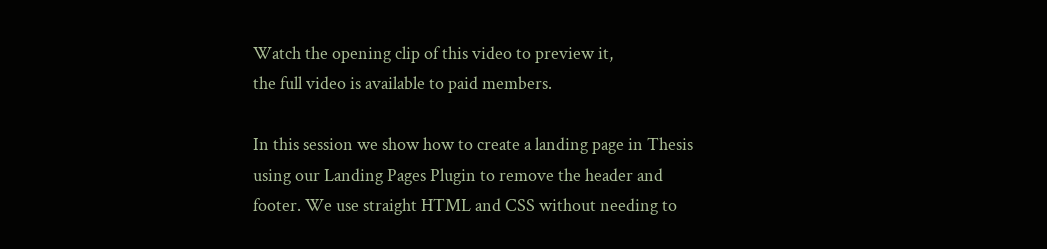Watch the opening clip of this video to preview it,
the full video is available to paid members.

In this session we show how to create a landing page in Thesis using our Landing Pages Plugin to remove the header and footer. We use straight HTML and CSS without needing to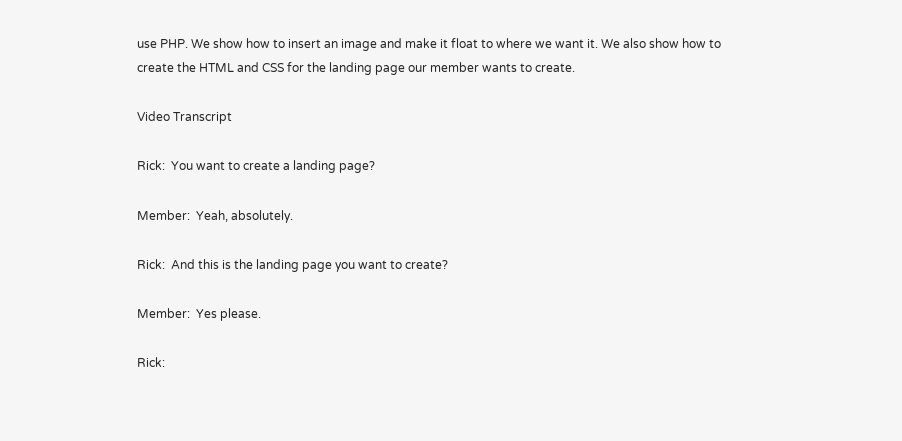use PHP. We show how to insert an image and make it float to where we want it. We also show how to create the HTML and CSS for the landing page our member wants to create.

Video Transcript

Rick:  You want to create a landing page?

Member:  Yeah, absolutely.

Rick:  And this is the landing page you want to create?

Member:  Yes please.

Rick: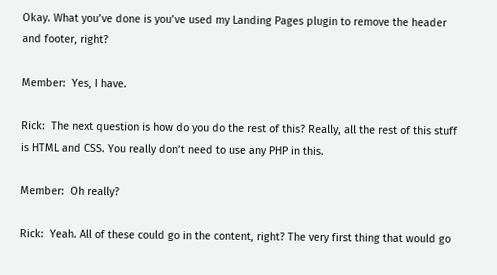Okay. What you’ve done is you’ve used my Landing Pages plugin to remove the header and footer, right?

Member:  Yes, I have.

Rick:  The next question is how do you do the rest of this? Really, all the rest of this stuff is HTML and CSS. You really don’t need to use any PHP in this.

Member:  Oh really?

Rick:  Yeah. All of these could go in the content, right? The very first thing that would go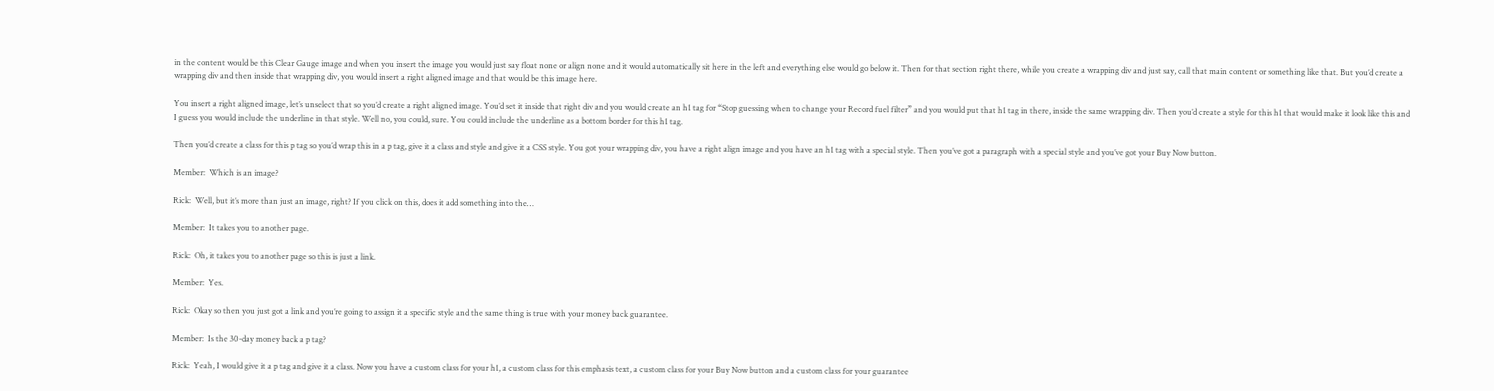in the content would be this Clear Gauge image and when you insert the image you would just say float none or align none and it would automatically sit here in the left and everything else would go below it. Then for that section right there, while you create a wrapping div and just say, call that main content or something like that. But you’d create a wrapping div and then inside that wrapping div, you would insert a right aligned image and that would be this image here.

You insert a right aligned image, let’s unselect that so you’d create a right aligned image. You’d set it inside that right div and you would create an h1 tag for “Stop guessing when to change your Record fuel filter” and you would put that h1 tag in there, inside the same wrapping div. Then you’d create a style for this h1 that would make it look like this and I guess you would include the underline in that style. Well no, you could, sure. You could include the underline as a bottom border for this h1 tag.

Then you’d create a class for this p tag so you’d wrap this in a p tag, give it a class and style and give it a CSS style. You got your wrapping div, you have a right align image and you have an h1 tag with a special style. Then you’ve got a paragraph with a special style and you’ve got your Buy Now button.

Member:  Which is an image?

Rick:  Well, but it’s more than just an image, right? If you click on this, does it add something into the…

Member:  It takes you to another page.

Rick:  Oh, it takes you to another page so this is just a link.

Member:  Yes.

Rick:  Okay so then you just got a link and you’re going to assign it a specific style and the same thing is true with your money back guarantee.

Member:  Is the 30-day money back a p tag?

Rick:  Yeah, I would give it a p tag and give it a class. Now you have a custom class for your h1, a custom class for this emphasis text, a custom class for your Buy Now button and a custom class for your guarantee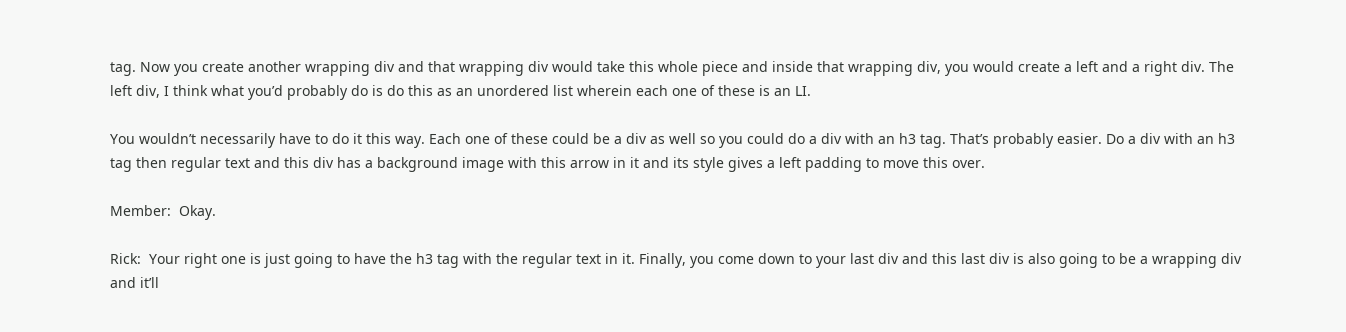tag. Now you create another wrapping div and that wrapping div would take this whole piece and inside that wrapping div, you would create a left and a right div. The left div, I think what you’d probably do is do this as an unordered list wherein each one of these is an LI.

You wouldn’t necessarily have to do it this way. Each one of these could be a div as well so you could do a div with an h3 tag. That’s probably easier. Do a div with an h3 tag then regular text and this div has a background image with this arrow in it and its style gives a left padding to move this over.

Member:  Okay.

Rick:  Your right one is just going to have the h3 tag with the regular text in it. Finally, you come down to your last div and this last div is also going to be a wrapping div and it’ll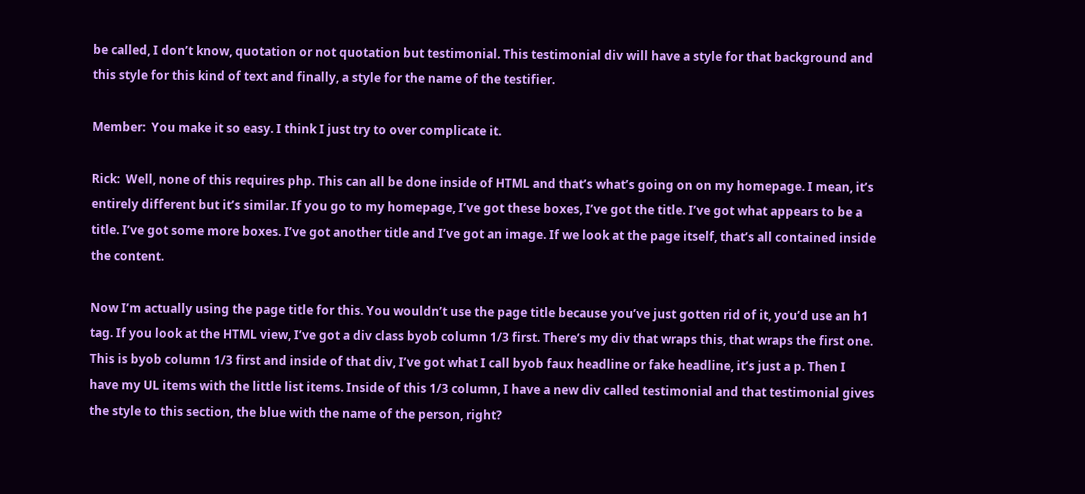be called, I don’t know, quotation or not quotation but testimonial. This testimonial div will have a style for that background and this style for this kind of text and finally, a style for the name of the testifier.

Member:  You make it so easy. I think I just try to over complicate it.

Rick:  Well, none of this requires php. This can all be done inside of HTML and that’s what’s going on on my homepage. I mean, it’s entirely different but it’s similar. If you go to my homepage, I’ve got these boxes, I’ve got the title. I’ve got what appears to be a title. I’ve got some more boxes. I’ve got another title and I’ve got an image. If we look at the page itself, that’s all contained inside the content.

Now I’m actually using the page title for this. You wouldn’t use the page title because you’ve just gotten rid of it, you’d use an h1 tag. If you look at the HTML view, I’ve got a div class byob column 1/3 first. There’s my div that wraps this, that wraps the first one. This is byob column 1/3 first and inside of that div, I’ve got what I call byob faux headline or fake headline, it’s just a p. Then I have my UL items with the little list items. Inside of this 1/3 column, I have a new div called testimonial and that testimonial gives the style to this section, the blue with the name of the person, right?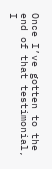Once I’ve gotten to the end of that testimonial, I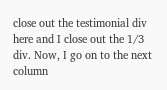close out the testimonial div here and I close out the 1/3 div. Now, I go on to the next column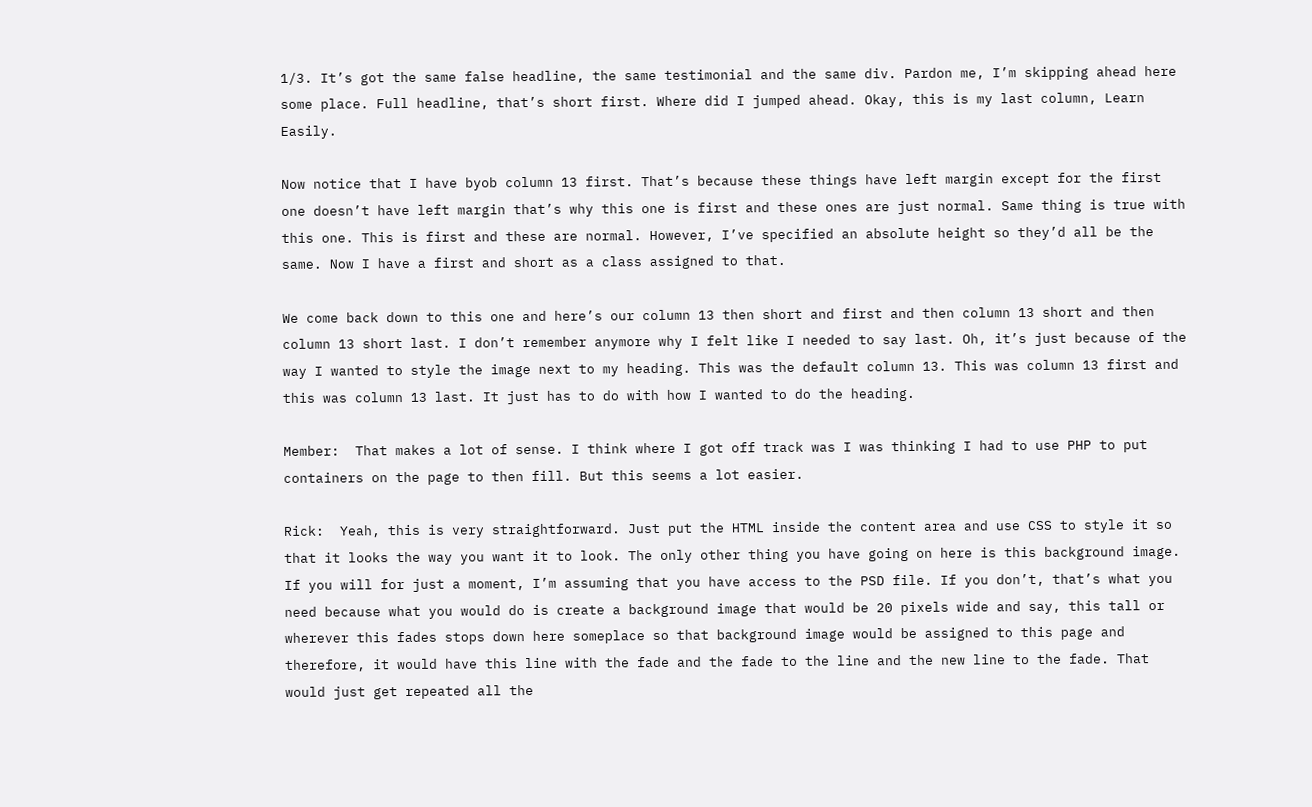1/3. It’s got the same false headline, the same testimonial and the same div. Pardon me, I’m skipping ahead here some place. Full headline, that’s short first. Where did I jumped ahead. Okay, this is my last column, Learn Easily.

Now notice that I have byob column 13 first. That’s because these things have left margin except for the first one doesn’t have left margin that’s why this one is first and these ones are just normal. Same thing is true with this one. This is first and these are normal. However, I’ve specified an absolute height so they’d all be the same. Now I have a first and short as a class assigned to that.

We come back down to this one and here’s our column 13 then short and first and then column 13 short and then column 13 short last. I don’t remember anymore why I felt like I needed to say last. Oh, it’s just because of the way I wanted to style the image next to my heading. This was the default column 13. This was column 13 first and this was column 13 last. It just has to do with how I wanted to do the heading.

Member:  That makes a lot of sense. I think where I got off track was I was thinking I had to use PHP to put containers on the page to then fill. But this seems a lot easier.

Rick:  Yeah, this is very straightforward. Just put the HTML inside the content area and use CSS to style it so that it looks the way you want it to look. The only other thing you have going on here is this background image. If you will for just a moment, I’m assuming that you have access to the PSD file. If you don’t, that’s what you need because what you would do is create a background image that would be 20 pixels wide and say, this tall or wherever this fades stops down here someplace so that background image would be assigned to this page and therefore, it would have this line with the fade and the fade to the line and the new line to the fade. That would just get repeated all the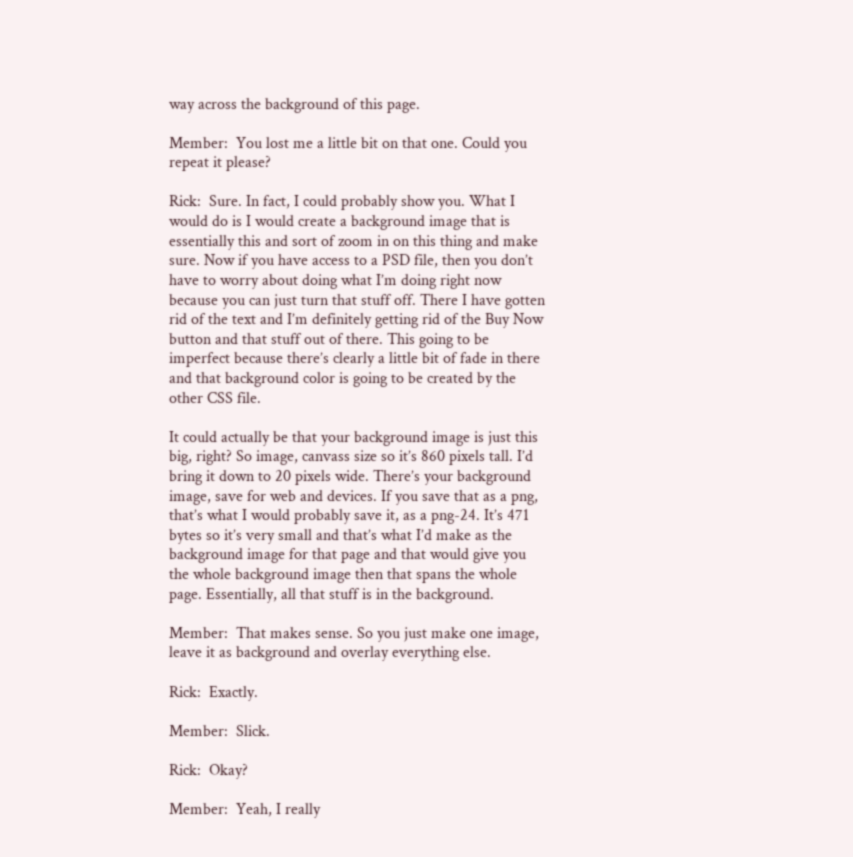way across the background of this page.

Member:  You lost me a little bit on that one. Could you repeat it please?

Rick:  Sure. In fact, I could probably show you. What I would do is I would create a background image that is essentially this and sort of zoom in on this thing and make sure. Now if you have access to a PSD file, then you don’t have to worry about doing what I’m doing right now because you can just turn that stuff off. There I have gotten rid of the text and I’m definitely getting rid of the Buy Now button and that stuff out of there. This going to be imperfect because there’s clearly a little bit of fade in there and that background color is going to be created by the other CSS file.

It could actually be that your background image is just this big, right? So image, canvass size so it’s 860 pixels tall. I’d bring it down to 20 pixels wide. There’s your background image, save for web and devices. If you save that as a png, that’s what I would probably save it, as a png-24. It’s 471 bytes so it’s very small and that’s what I’d make as the background image for that page and that would give you the whole background image then that spans the whole page. Essentially, all that stuff is in the background.

Member:  That makes sense. So you just make one image, leave it as background and overlay everything else.

Rick:  Exactly.

Member:  Slick.

Rick:  Okay?

Member:  Yeah, I really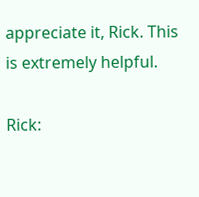appreciate it, Rick. This is extremely helpful.

Rick: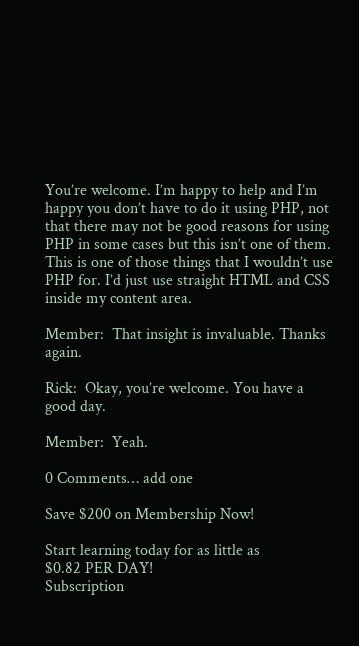You’re welcome. I’m happy to help and I’m happy you don’t have to do it using PHP, not that there may not be good reasons for using PHP in some cases but this isn’t one of them. This is one of those things that I wouldn’t use PHP for. I’d just use straight HTML and CSS inside my content area.

Member:  That insight is invaluable. Thanks again.

Rick:  Okay, you’re welcome. You have a good day.

Member:  Yeah.

0 Comments… add one

Save $200 on Membership Now!

Start learning today for as little as
$0.82 PER DAY!
Subscription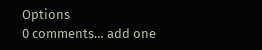Options
0 comments… add one